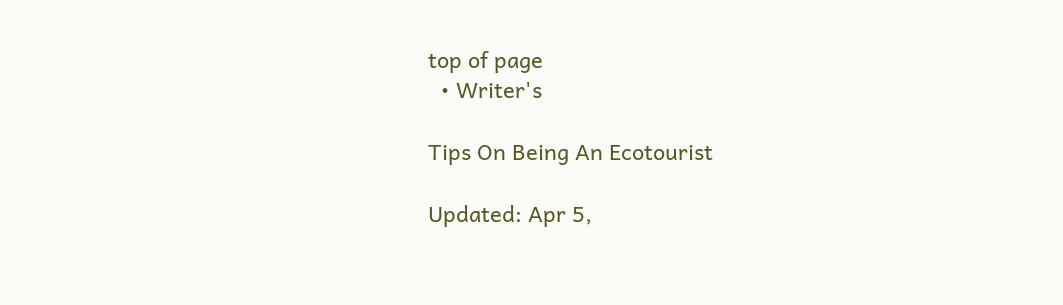top of page
  • Writer's

Tips On Being An Ecotourist

Updated: Apr 5,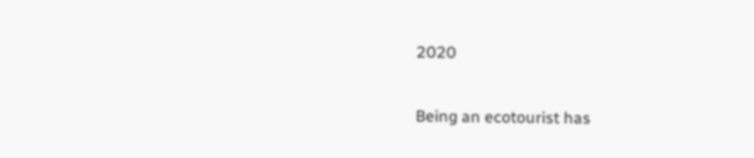2020

Being an ecotourist has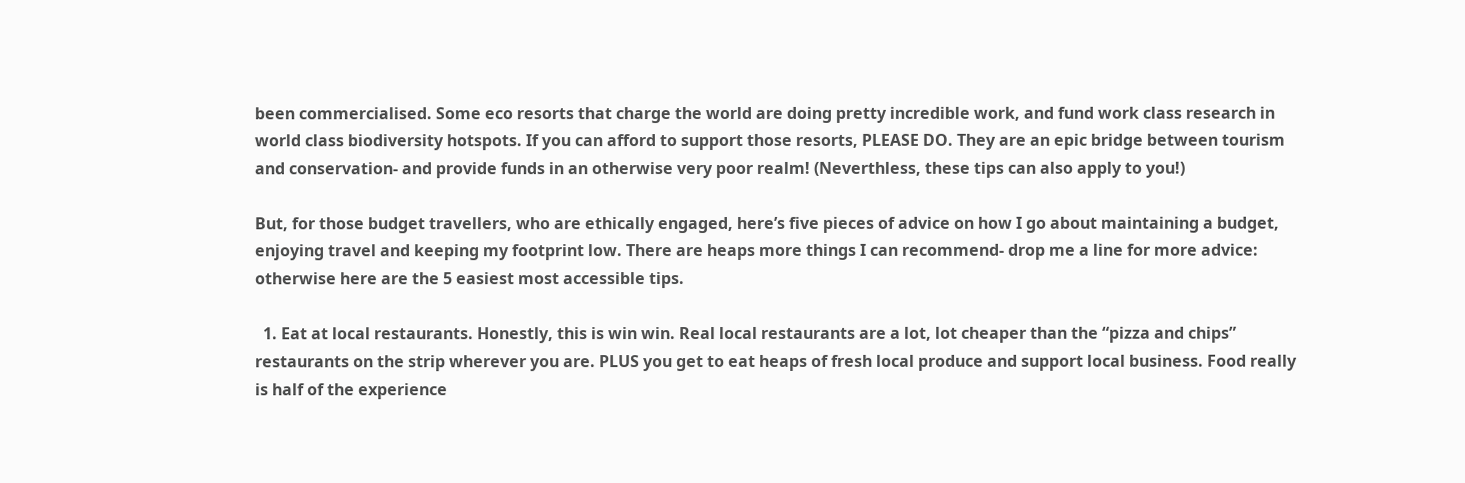been commercialised. Some eco resorts that charge the world are doing pretty incredible work, and fund work class research in world class biodiversity hotspots. If you can afford to support those resorts, PLEASE DO. They are an epic bridge between tourism and conservation- and provide funds in an otherwise very poor realm! (Neverthless, these tips can also apply to you!)

But, for those budget travellers, who are ethically engaged, here’s five pieces of advice on how I go about maintaining a budget, enjoying travel and keeping my footprint low. There are heaps more things I can recommend- drop me a line for more advice: otherwise here are the 5 easiest most accessible tips.

  1. Eat at local restaurants. Honestly, this is win win. Real local restaurants are a lot, lot cheaper than the “pizza and chips” restaurants on the strip wherever you are. PLUS you get to eat heaps of fresh local produce and support local business. Food really is half of the experience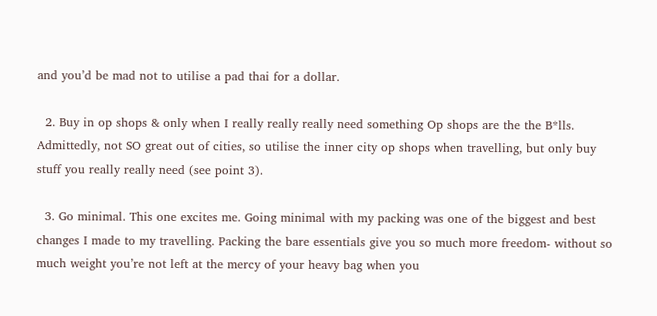and you’d be mad not to utilise a pad thai for a dollar.

  2. Buy in op shops & only when I really really really need something Op shops are the the B*lls. Admittedly, not SO great out of cities, so utilise the inner city op shops when travelling, but only buy stuff you really really need (see point 3).

  3. Go minimal. This one excites me. Going minimal with my packing was one of the biggest and best changes I made to my travelling. Packing the bare essentials give you so much more freedom- without so much weight you’re not left at the mercy of your heavy bag when you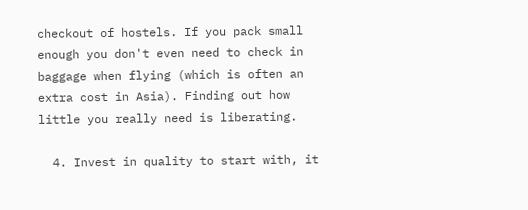checkout of hostels. If you pack small enough you don't even need to check in baggage when flying (which is often an extra cost in Asia). Finding out how little you really need is liberating.

  4. Invest in quality to start with, it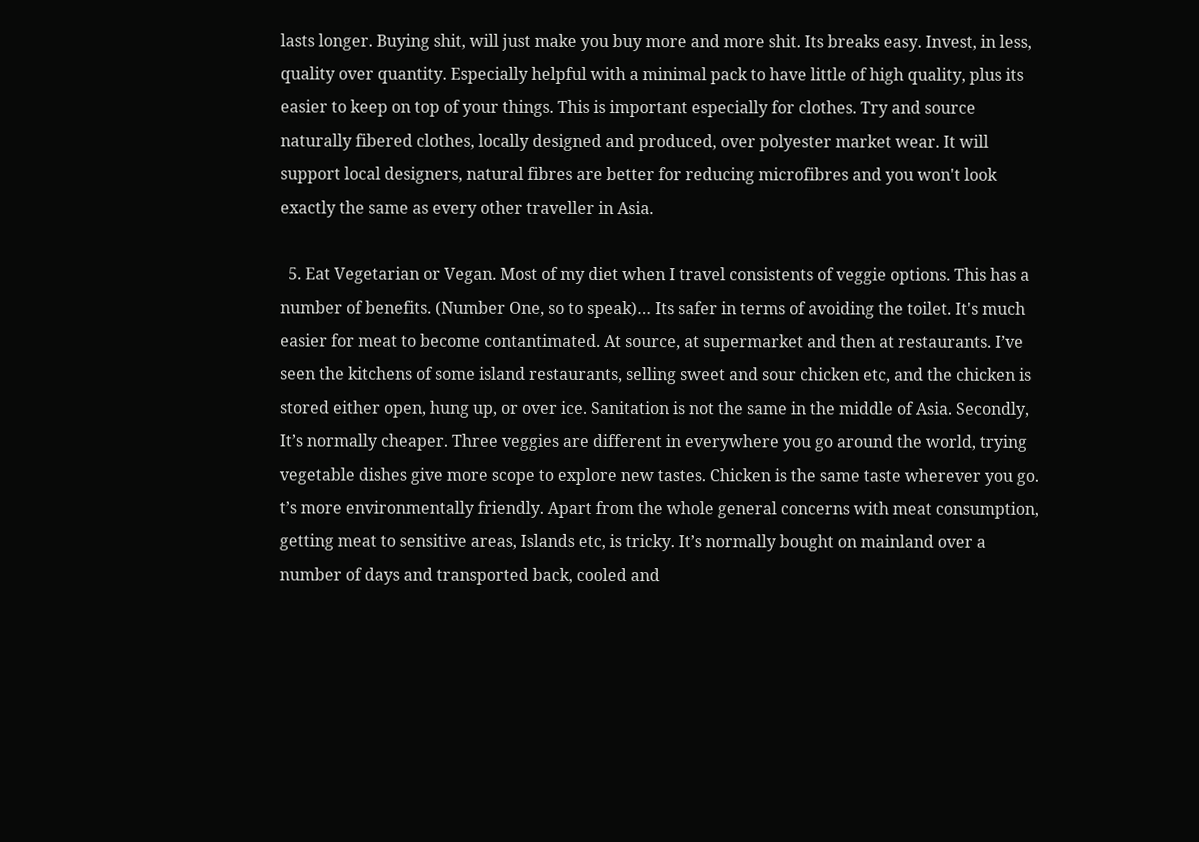lasts longer. Buying shit, will just make you buy more and more shit. Its breaks easy. Invest, in less, quality over quantity. Especially helpful with a minimal pack to have little of high quality, plus its easier to keep on top of your things. This is important especially for clothes. Try and source naturally fibered clothes, locally designed and produced, over polyester market wear. It will support local designers, natural fibres are better for reducing microfibres and you won't look exactly the same as every other traveller in Asia.

  5. Eat Vegetarian or Vegan. Most of my diet when I travel consistents of veggie options. This has a number of benefits. (Number One, so to speak)… Its safer in terms of avoiding the toilet. It's much easier for meat to become contantimated. At source, at supermarket and then at restaurants. I’ve seen the kitchens of some island restaurants, selling sweet and sour chicken etc, and the chicken is stored either open, hung up, or over ice. Sanitation is not the same in the middle of Asia. Secondly, It’s normally cheaper. Three veggies are different in everywhere you go around the world, trying vegetable dishes give more scope to explore new tastes. Chicken is the same taste wherever you go. t’s more environmentally friendly. Apart from the whole general concerns with meat consumption, getting meat to sensitive areas, Islands etc, is tricky. It’s normally bought on mainland over a number of days and transported back, cooled and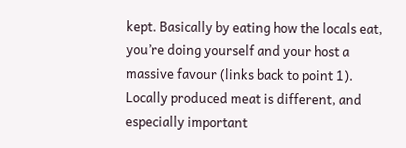kept. Basically by eating how the locals eat, you’re doing yourself and your host a massive favour (links back to point 1). Locally produced meat is different, and especially important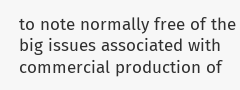to note normally free of the big issues associated with commercial production of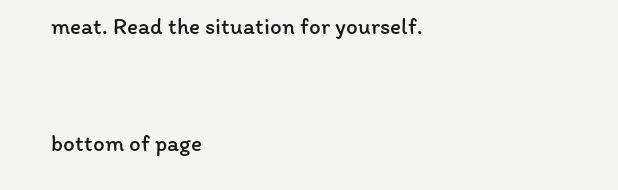meat. Read the situation for yourself.


bottom of page